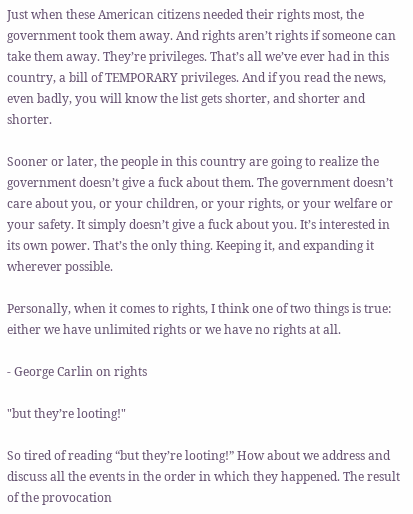Just when these American citizens needed their rights most, the government took them away. And rights aren’t rights if someone can take them away. They’re privileges. That’s all we’ve ever had in this country, a bill of TEMPORARY privileges. And if you read the news, even badly, you will know the list gets shorter, and shorter and shorter.

Sooner or later, the people in this country are going to realize the government doesn’t give a fuck about them. The government doesn’t care about you, or your children, or your rights, or your welfare or your safety. It simply doesn’t give a fuck about you. It’s interested in its own power. That’s the only thing. Keeping it, and expanding it wherever possible.

Personally, when it comes to rights, I think one of two things is true: either we have unlimited rights or we have no rights at all.

- George Carlin on rights

"but they’re looting!"

So tired of reading “but they’re looting!” How about we address and discuss all the events in the order in which they happened. The result of the provocation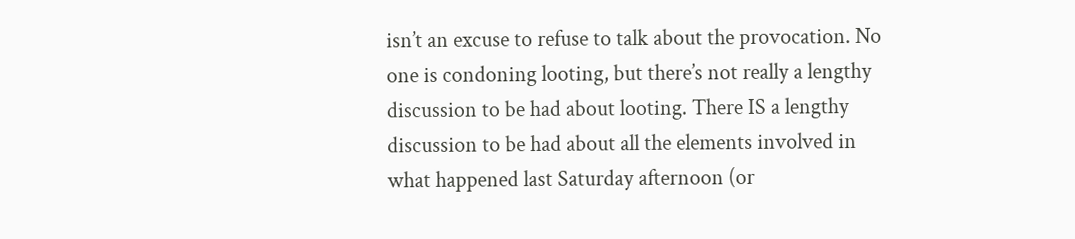isn’t an excuse to refuse to talk about the provocation. No one is condoning looting, but there’s not really a lengthy discussion to be had about looting. There IS a lengthy discussion to be had about all the elements involved in what happened last Saturday afternoon (or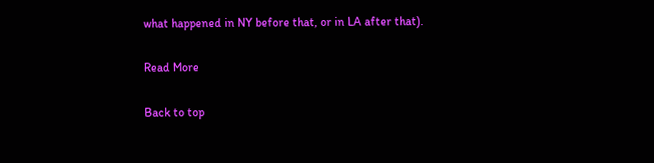what happened in NY before that, or in LA after that).

Read More

Back to top